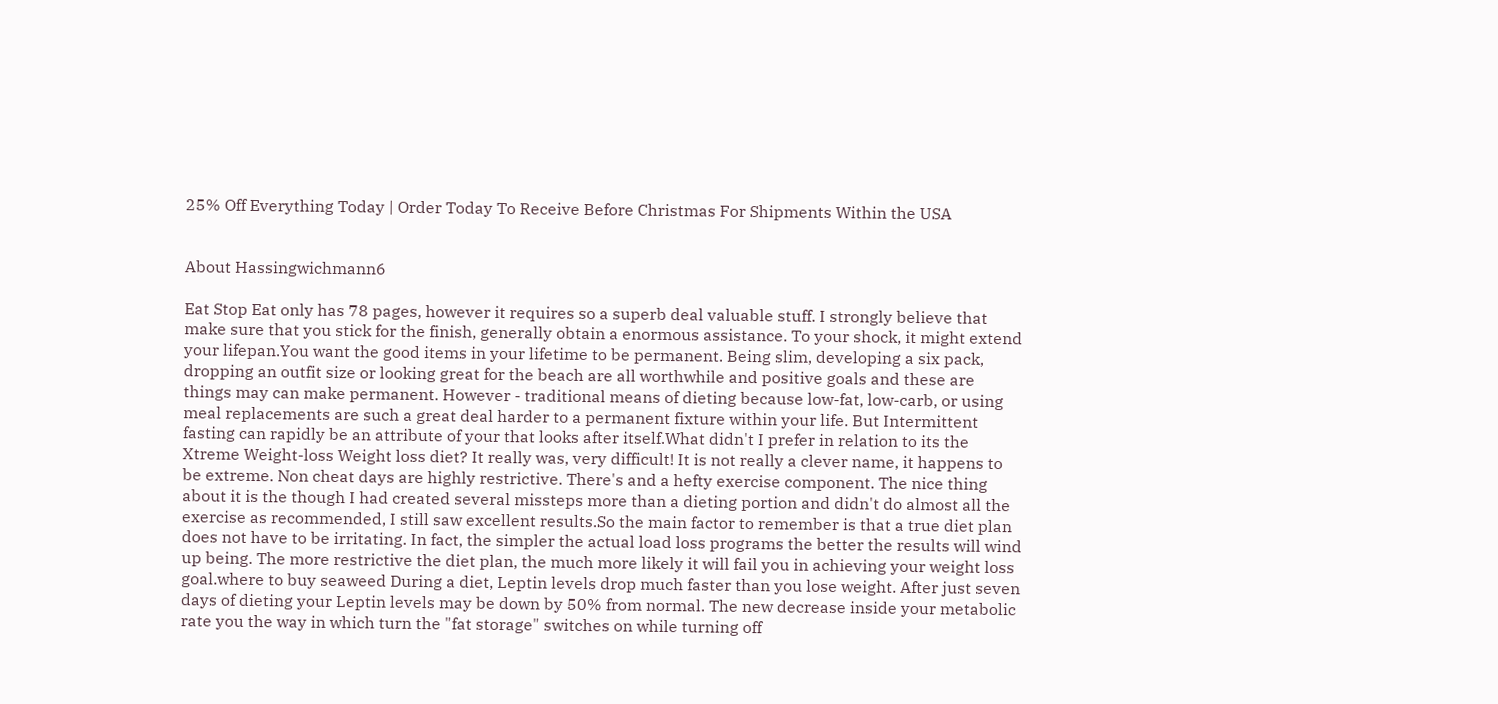25% Off Everything Today | Order Today To Receive Before Christmas For Shipments Within the USA


About Hassingwichmann6

Eat Stop Eat only has 78 pages, however it requires so a superb deal valuable stuff. I strongly believe that make sure that you stick for the finish, generally obtain a enormous assistance. To your shock, it might extend your lifepan.You want the good items in your lifetime to be permanent. Being slim, developing a six pack, dropping an outfit size or looking great for the beach are all worthwhile and positive goals and these are things may can make permanent. However - traditional means of dieting because low-fat, low-carb, or using meal replacements are such a great deal harder to a permanent fixture within your life. But Intermittent fasting can rapidly be an attribute of your that looks after itself.What didn't I prefer in relation to its the Xtreme Weight-loss Weight loss diet? It really was, very difficult! It is not really a clever name, it happens to be extreme. Non cheat days are highly restrictive. There's and a hefty exercise component. The nice thing about it is the though I had created several missteps more than a dieting portion and didn't do almost all the exercise as recommended, I still saw excellent results.So the main factor to remember is that a true diet plan does not have to be irritating. In fact, the simpler the actual load loss programs the better the results will wind up being. The more restrictive the diet plan, the much more likely it will fail you in achieving your weight loss goal.where to buy seaweed During a diet, Leptin levels drop much faster than you lose weight. After just seven days of dieting your Leptin levels may be down by 50% from normal. The new decrease inside your metabolic rate you the way in which turn the "fat storage" switches on while turning off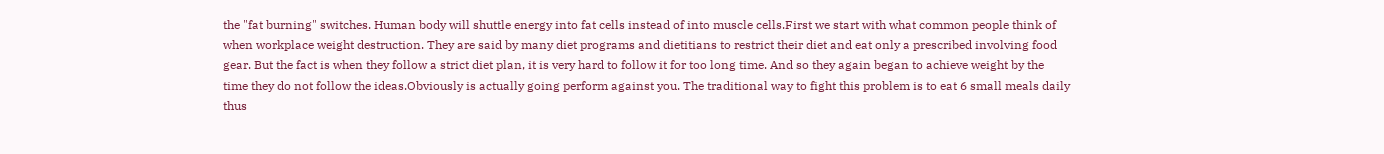the "fat burning" switches. Human body will shuttle energy into fat cells instead of into muscle cells.First we start with what common people think of when workplace weight destruction. They are said by many diet programs and dietitians to restrict their diet and eat only a prescribed involving food gear. But the fact is when they follow a strict diet plan, it is very hard to follow it for too long time. And so they again began to achieve weight by the time they do not follow the ideas.Obviously is actually going perform against you. The traditional way to fight this problem is to eat 6 small meals daily thus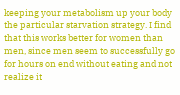keeping your metabolism up your body the particular starvation strategy. I find that this works better for women than men, since men seem to successfully go for hours on end without eating and not realize it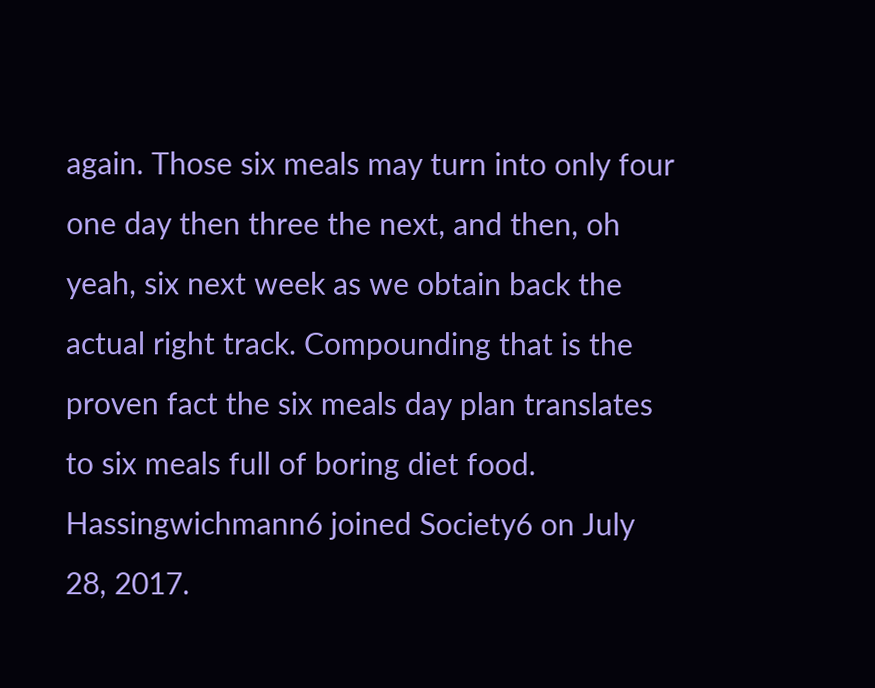again. Those six meals may turn into only four one day then three the next, and then, oh yeah, six next week as we obtain back the actual right track. Compounding that is the proven fact the six meals day plan translates to six meals full of boring diet food.
Hassingwichmann6 joined Society6 on July 28, 2017.